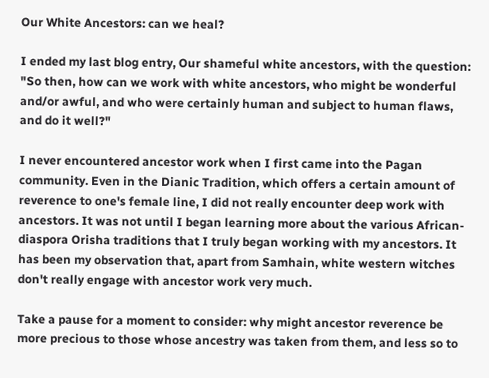Our White Ancestors: can we heal?

I ended my last blog entry, Our shameful white ancestors, with the question: "So then, how can we work with white ancestors, who might be wonderful and/or awful, and who were certainly human and subject to human flaws, and do it well?"

I never encountered ancestor work when I first came into the Pagan community. Even in the Dianic Tradition, which offers a certain amount of reverence to one's female line, I did not really encounter deep work with ancestors. It was not until I began learning more about the various African-diaspora Orisha traditions that I truly began working with my ancestors. It has been my observation that, apart from Samhain, white western witches don't really engage with ancestor work very much.

Take a pause for a moment to consider: why might ancestor reverence be more precious to those whose ancestry was taken from them, and less so to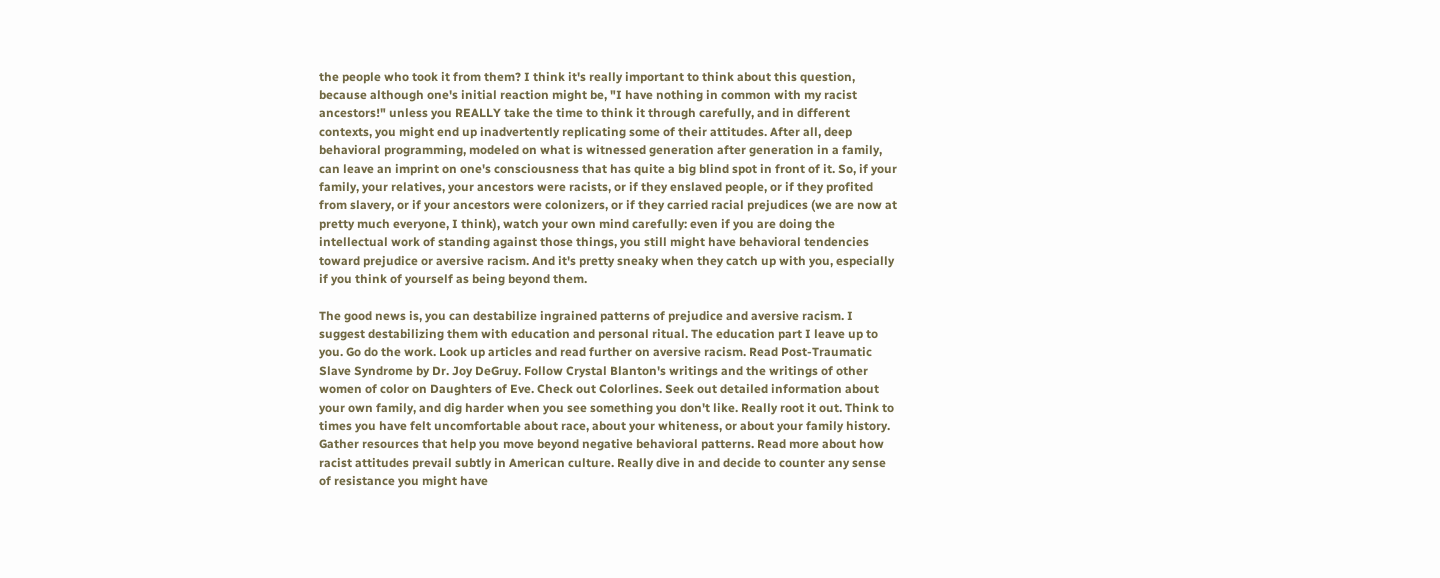the people who took it from them? I think it's really important to think about this question, because although one's initial reaction might be, "I have nothing in common with my racist ancestors!" unless you REALLY take the time to think it through carefully, and in different contexts, you might end up inadvertently replicating some of their attitudes. After all, deep behavioral programming, modeled on what is witnessed generation after generation in a family, can leave an imprint on one's consciousness that has quite a big blind spot in front of it. So, if your family, your relatives, your ancestors were racists, or if they enslaved people, or if they profited from slavery, or if your ancestors were colonizers, or if they carried racial prejudices (we are now at pretty much everyone, I think), watch your own mind carefully: even if you are doing the intellectual work of standing against those things, you still might have behavioral tendencies toward prejudice or aversive racism. And it's pretty sneaky when they catch up with you, especially if you think of yourself as being beyond them.

The good news is, you can destabilize ingrained patterns of prejudice and aversive racism. I suggest destabilizing them with education and personal ritual. The education part I leave up to you. Go do the work. Look up articles and read further on aversive racism. Read Post-Traumatic Slave Syndrome by Dr. Joy DeGruy. Follow Crystal Blanton's writings and the writings of other women of color on Daughters of Eve. Check out Colorlines. Seek out detailed information about your own family, and dig harder when you see something you don't like. Really root it out. Think to times you have felt uncomfortable about race, about your whiteness, or about your family history. Gather resources that help you move beyond negative behavioral patterns. Read more about how racist attitudes prevail subtly in American culture. Really dive in and decide to counter any sense of resistance you might have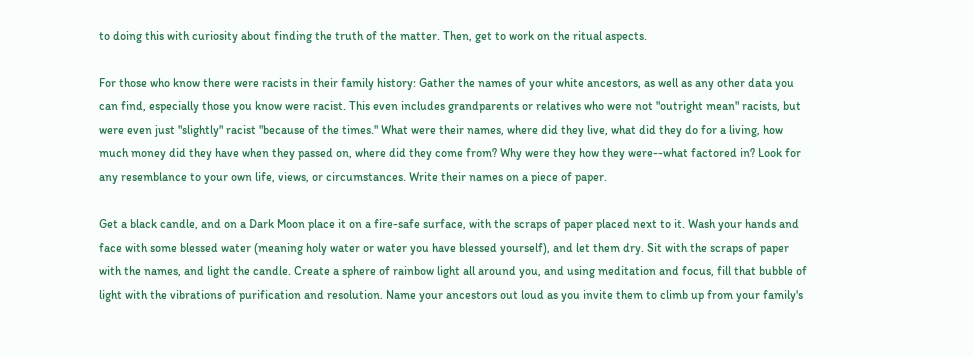to doing this with curiosity about finding the truth of the matter. Then, get to work on the ritual aspects.

For those who know there were racists in their family history: Gather the names of your white ancestors, as well as any other data you can find, especially those you know were racist. This even includes grandparents or relatives who were not "outright mean" racists, but were even just "slightly" racist "because of the times." What were their names, where did they live, what did they do for a living, how much money did they have when they passed on, where did they come from? Why were they how they were--what factored in? Look for any resemblance to your own life, views, or circumstances. Write their names on a piece of paper.

Get a black candle, and on a Dark Moon place it on a fire-safe surface, with the scraps of paper placed next to it. Wash your hands and face with some blessed water (meaning holy water or water you have blessed yourself), and let them dry. Sit with the scraps of paper with the names, and light the candle. Create a sphere of rainbow light all around you, and using meditation and focus, fill that bubble of light with the vibrations of purification and resolution. Name your ancestors out loud as you invite them to climb up from your family's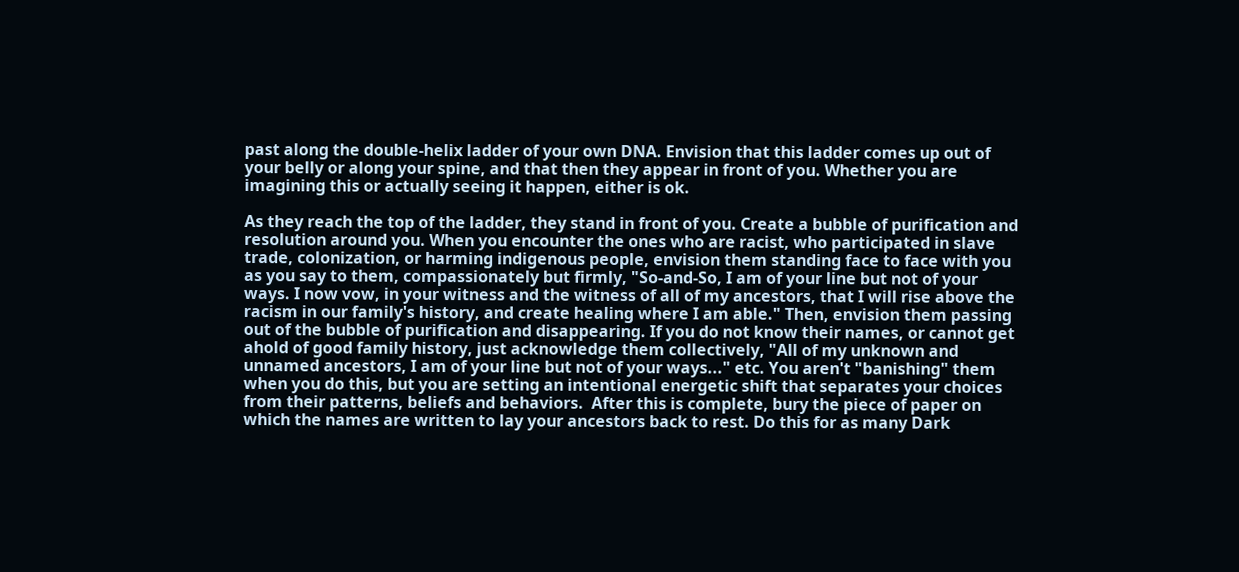past along the double-helix ladder of your own DNA. Envision that this ladder comes up out of your belly or along your spine, and that then they appear in front of you. Whether you are imagining this or actually seeing it happen, either is ok.

As they reach the top of the ladder, they stand in front of you. Create a bubble of purification and resolution around you. When you encounter the ones who are racist, who participated in slave trade, colonization, or harming indigenous people, envision them standing face to face with you as you say to them, compassionately but firmly, "So-and-So, I am of your line but not of your ways. I now vow, in your witness and the witness of all of my ancestors, that I will rise above the racism in our family's history, and create healing where I am able." Then, envision them passing out of the bubble of purification and disappearing. If you do not know their names, or cannot get ahold of good family history, just acknowledge them collectively, "All of my unknown and unnamed ancestors, I am of your line but not of your ways..." etc. You aren't "banishing" them when you do this, but you are setting an intentional energetic shift that separates your choices from their patterns, beliefs and behaviors.  After this is complete, bury the piece of paper on which the names are written to lay your ancestors back to rest. Do this for as many Dark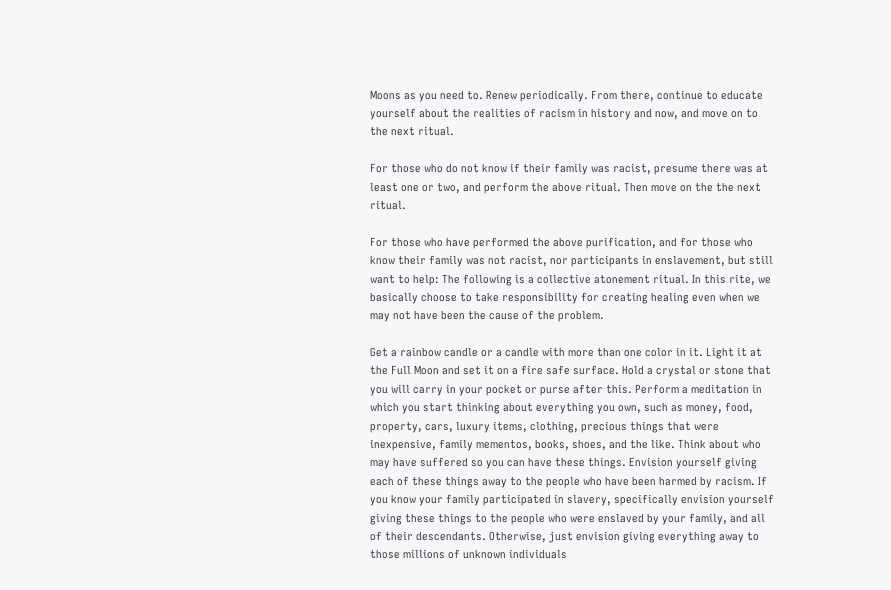Moons as you need to. Renew periodically. From there, continue to educate yourself about the realities of racism in history and now, and move on to the next ritual.

For those who do not know if their family was racist, presume there was at least one or two, and perform the above ritual. Then move on the the next ritual.

For those who have performed the above purification, and for those who know their family was not racist, nor participants in enslavement, but still want to help: The following is a collective atonement ritual. In this rite, we basically choose to take responsibility for creating healing even when we may not have been the cause of the problem.

Get a rainbow candle or a candle with more than one color in it. Light it at the Full Moon and set it on a fire safe surface. Hold a crystal or stone that you will carry in your pocket or purse after this. Perform a meditation in which you start thinking about everything you own, such as money, food, property, cars, luxury items, clothing, precious things that were inexpensive, family mementos, books, shoes, and the like. Think about who may have suffered so you can have these things. Envision yourself giving each of these things away to the people who have been harmed by racism. If you know your family participated in slavery, specifically envision yourself giving these things to the people who were enslaved by your family, and all of their descendants. Otherwise, just envision giving everything away to those millions of unknown individuals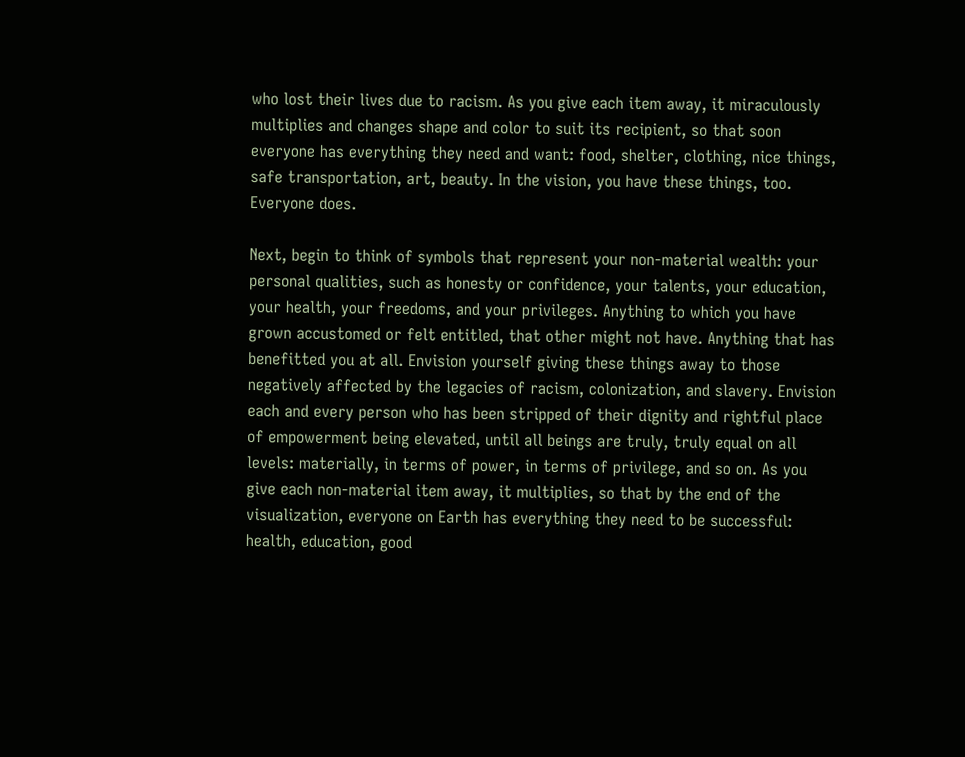who lost their lives due to racism. As you give each item away, it miraculously multiplies and changes shape and color to suit its recipient, so that soon everyone has everything they need and want: food, shelter, clothing, nice things, safe transportation, art, beauty. In the vision, you have these things, too. Everyone does.

Next, begin to think of symbols that represent your non-material wealth: your personal qualities, such as honesty or confidence, your talents, your education, your health, your freedoms, and your privileges. Anything to which you have grown accustomed or felt entitled, that other might not have. Anything that has benefitted you at all. Envision yourself giving these things away to those negatively affected by the legacies of racism, colonization, and slavery. Envision each and every person who has been stripped of their dignity and rightful place of empowerment being elevated, until all beings are truly, truly equal on all levels: materially, in terms of power, in terms of privilege, and so on. As you give each non-material item away, it multiplies, so that by the end of the visualization, everyone on Earth has everything they need to be successful: health, education, good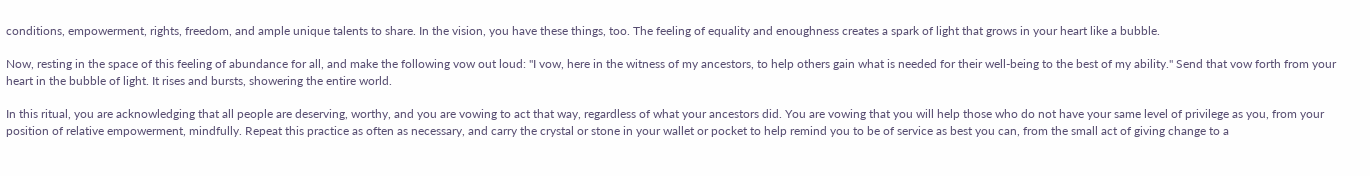conditions, empowerment, rights, freedom, and ample unique talents to share. In the vision, you have these things, too. The feeling of equality and enoughness creates a spark of light that grows in your heart like a bubble.

Now, resting in the space of this feeling of abundance for all, and make the following vow out loud: "I vow, here in the witness of my ancestors, to help others gain what is needed for their well-being to the best of my ability." Send that vow forth from your heart in the bubble of light. It rises and bursts, showering the entire world.

In this ritual, you are acknowledging that all people are deserving, worthy, and you are vowing to act that way, regardless of what your ancestors did. You are vowing that you will help those who do not have your same level of privilege as you, from your position of relative empowerment, mindfully. Repeat this practice as often as necessary, and carry the crystal or stone in your wallet or pocket to help remind you to be of service as best you can, from the small act of giving change to a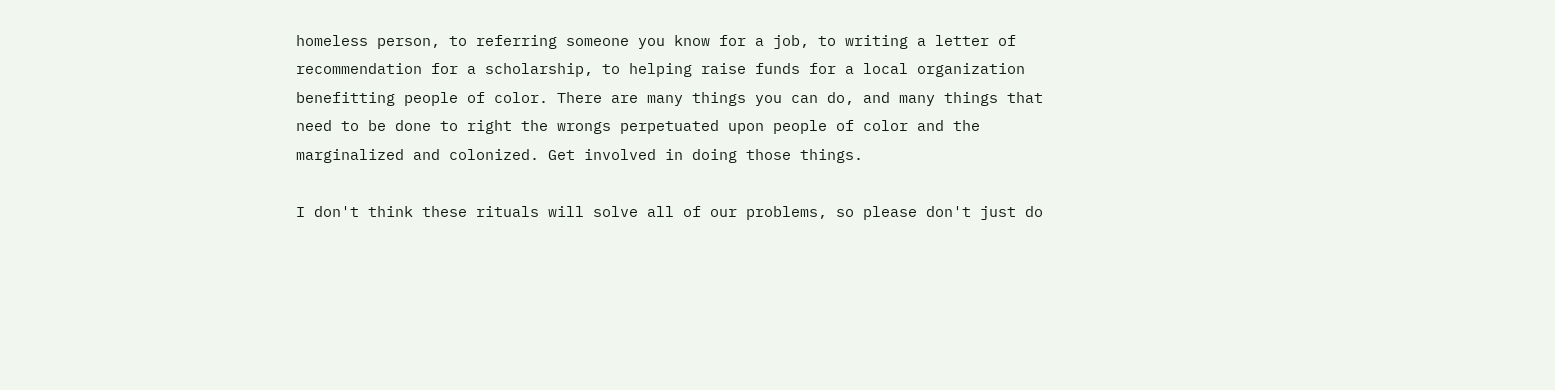homeless person, to referring someone you know for a job, to writing a letter of recommendation for a scholarship, to helping raise funds for a local organization benefitting people of color. There are many things you can do, and many things that need to be done to right the wrongs perpetuated upon people of color and the marginalized and colonized. Get involved in doing those things.

I don't think these rituals will solve all of our problems, so please don't just do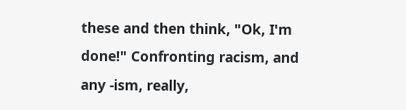these and then think, "Ok, I'm done!" Confronting racism, and any -ism, really,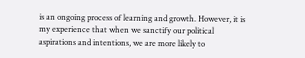is an ongoing process of learning and growth. However, it is my experience that when we sanctify our political aspirations and intentions, we are more likely to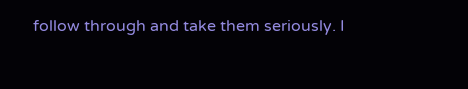follow through and take them seriously. I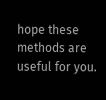hope these methods are useful for you.